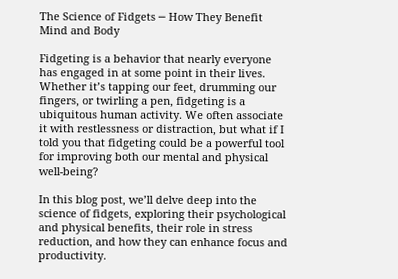The Science of Fidgets ─ How They Benefit Mind and Body

Fidgeting is a behavior that nearly everyone has engaged in at some point in their lives. Whether it’s tapping our feet, drumming our fingers, or twirling a pen, fidgeting is a ubiquitous human activity. We often associate it with restlessness or distraction, but what if I told you that fidgeting could be a powerful tool for improving both our mental and physical well-being?

In this blog post, we’ll delve deep into the science of fidgets, exploring their psychological and physical benefits, their role in stress reduction, and how they can enhance focus and productivity.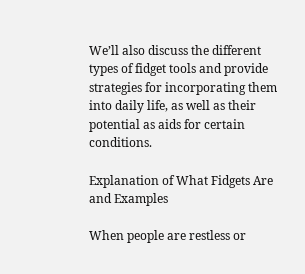We’ll also discuss the different types of fidget tools and provide strategies for incorporating them into daily life, as well as their potential as aids for certain conditions.

Explanation of What Fidgets Are and Examples

When people are restless or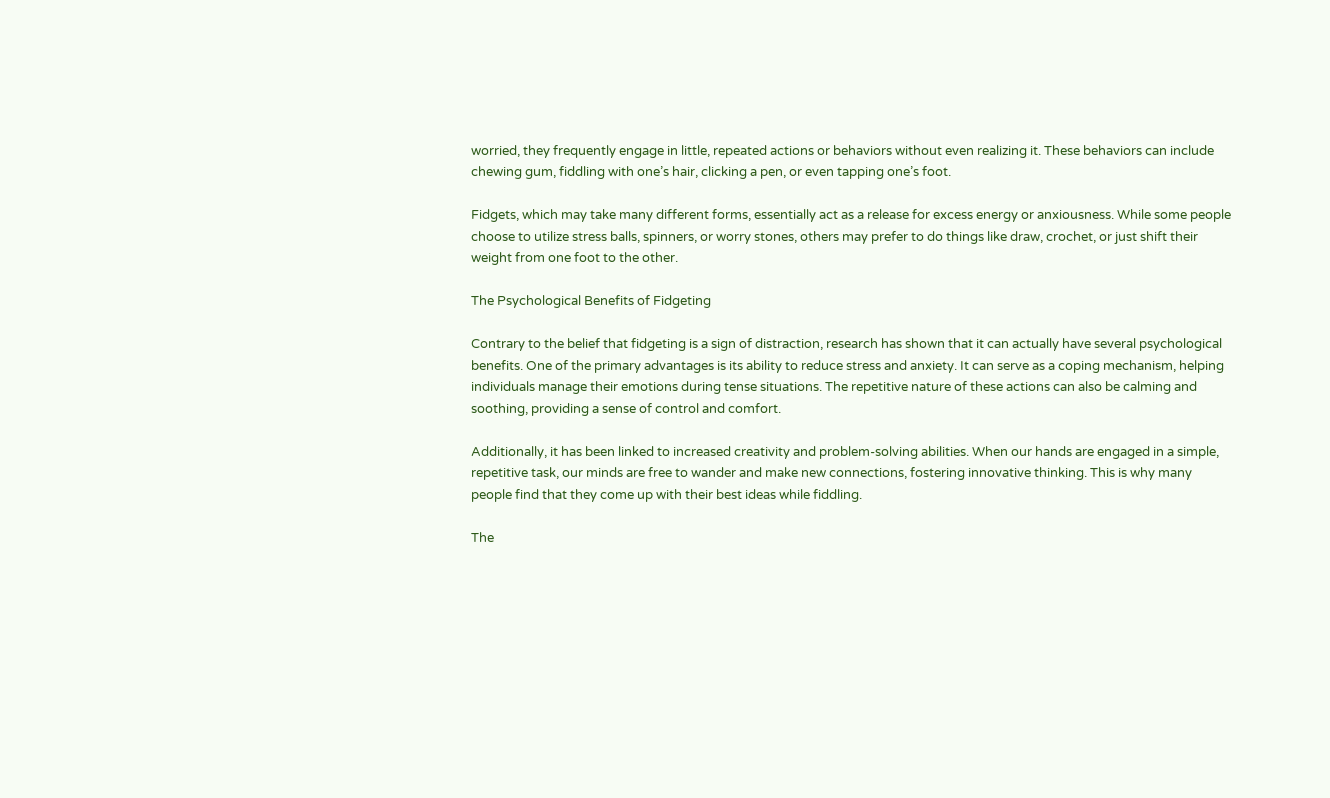worried, they frequently engage in little, repeated actions or behaviors without even realizing it. These behaviors can include chewing gum, fiddling with one’s hair, clicking a pen, or even tapping one’s foot.

Fidgets, which may take many different forms, essentially act as a release for excess energy or anxiousness. While some people choose to utilize stress balls, spinners, or worry stones, others may prefer to do things like draw, crochet, or just shift their weight from one foot to the other.

The Psychological Benefits of Fidgeting

Contrary to the belief that fidgeting is a sign of distraction, research has shown that it can actually have several psychological benefits. One of the primary advantages is its ability to reduce stress and anxiety. It can serve as a coping mechanism, helping individuals manage their emotions during tense situations. The repetitive nature of these actions can also be calming and soothing, providing a sense of control and comfort.

Additionally, it has been linked to increased creativity and problem-solving abilities. When our hands are engaged in a simple, repetitive task, our minds are free to wander and make new connections, fostering innovative thinking. This is why many people find that they come up with their best ideas while fiddling.

The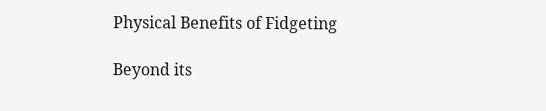Physical Benefits of Fidgeting

Beyond its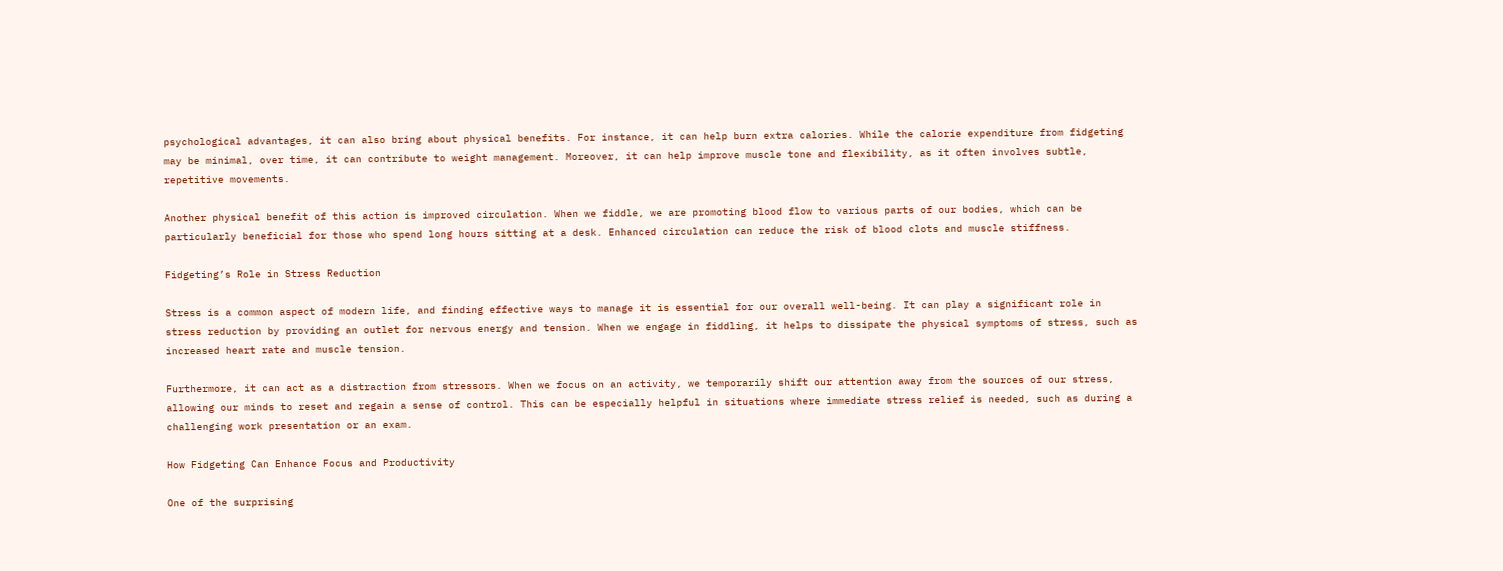psychological advantages, it can also bring about physical benefits. For instance, it can help burn extra calories. While the calorie expenditure from fidgeting may be minimal, over time, it can contribute to weight management. Moreover, it can help improve muscle tone and flexibility, as it often involves subtle, repetitive movements.

Another physical benefit of this action is improved circulation. When we fiddle, we are promoting blood flow to various parts of our bodies, which can be particularly beneficial for those who spend long hours sitting at a desk. Enhanced circulation can reduce the risk of blood clots and muscle stiffness.

Fidgeting’s Role in Stress Reduction

Stress is a common aspect of modern life, and finding effective ways to manage it is essential for our overall well-being. It can play a significant role in stress reduction by providing an outlet for nervous energy and tension. When we engage in fiddling, it helps to dissipate the physical symptoms of stress, such as increased heart rate and muscle tension.

Furthermore, it can act as a distraction from stressors. When we focus on an activity, we temporarily shift our attention away from the sources of our stress, allowing our minds to reset and regain a sense of control. This can be especially helpful in situations where immediate stress relief is needed, such as during a challenging work presentation or an exam.

How Fidgeting Can Enhance Focus and Productivity

One of the surprising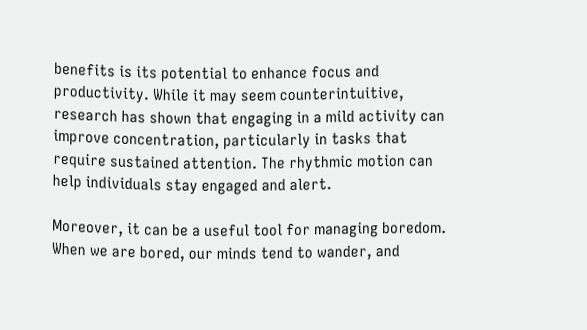benefits is its potential to enhance focus and productivity. While it may seem counterintuitive, research has shown that engaging in a mild activity can improve concentration, particularly in tasks that require sustained attention. The rhythmic motion can help individuals stay engaged and alert.

Moreover, it can be a useful tool for managing boredom. When we are bored, our minds tend to wander, and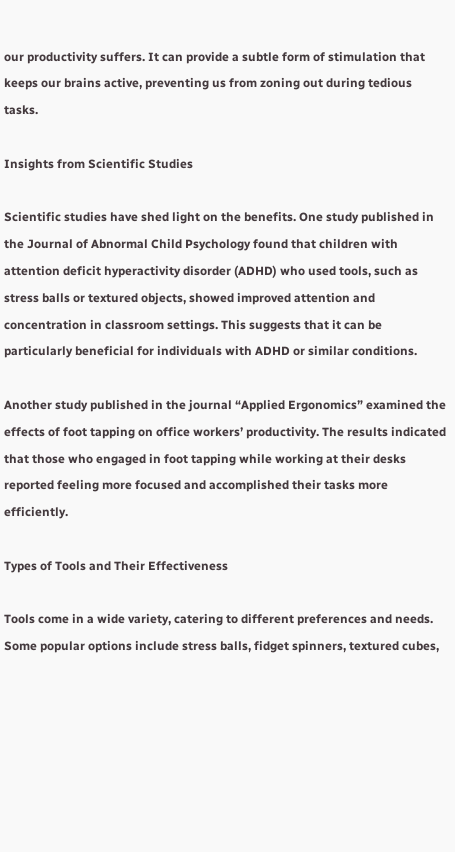our productivity suffers. It can provide a subtle form of stimulation that keeps our brains active, preventing us from zoning out during tedious tasks.

Insights from Scientific Studies

Scientific studies have shed light on the benefits. One study published in the Journal of Abnormal Child Psychology found that children with attention deficit hyperactivity disorder (ADHD) who used tools, such as stress balls or textured objects, showed improved attention and concentration in classroom settings. This suggests that it can be particularly beneficial for individuals with ADHD or similar conditions.

Another study published in the journal “Applied Ergonomics” examined the effects of foot tapping on office workers’ productivity. The results indicated that those who engaged in foot tapping while working at their desks reported feeling more focused and accomplished their tasks more efficiently.

Types of Tools and Their Effectiveness

Tools come in a wide variety, catering to different preferences and needs. Some popular options include stress balls, fidget spinners, textured cubes,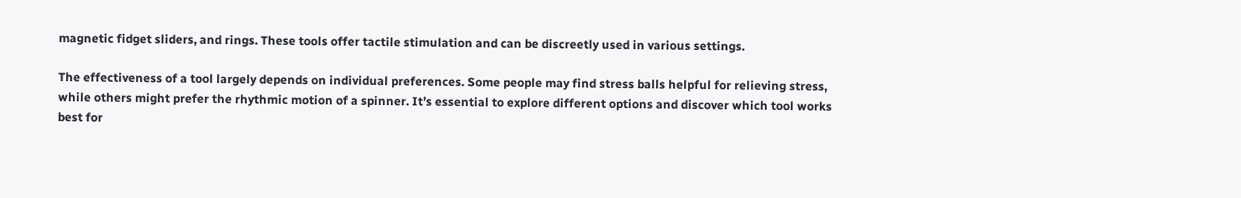magnetic fidget sliders, and rings. These tools offer tactile stimulation and can be discreetly used in various settings.

The effectiveness of a tool largely depends on individual preferences. Some people may find stress balls helpful for relieving stress, while others might prefer the rhythmic motion of a spinner. It’s essential to explore different options and discover which tool works best for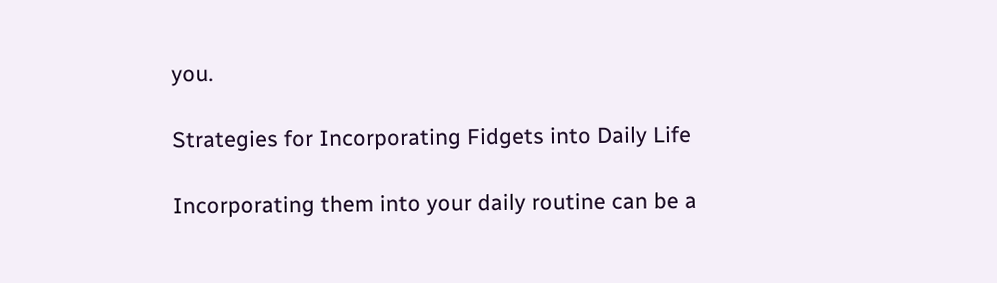you.

Strategies for Incorporating Fidgets into Daily Life

Incorporating them into your daily routine can be a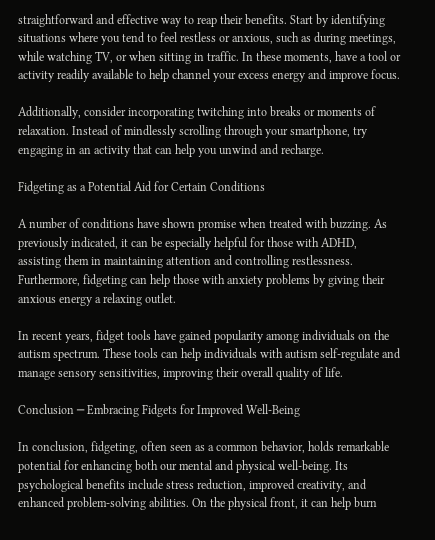straightforward and effective way to reap their benefits. Start by identifying situations where you tend to feel restless or anxious, such as during meetings, while watching TV, or when sitting in traffic. In these moments, have a tool or activity readily available to help channel your excess energy and improve focus.

Additionally, consider incorporating twitching into breaks or moments of relaxation. Instead of mindlessly scrolling through your smartphone, try engaging in an activity that can help you unwind and recharge.

Fidgeting as a Potential Aid for Certain Conditions

A number of conditions have shown promise when treated with buzzing. As previously indicated, it can be especially helpful for those with ADHD, assisting them in maintaining attention and controlling restlessness. Furthermore, fidgeting can help those with anxiety problems by giving their anxious energy a relaxing outlet.

In recent years, fidget tools have gained popularity among individuals on the autism spectrum. These tools can help individuals with autism self-regulate and manage sensory sensitivities, improving their overall quality of life.

Conclusion ─ Embracing Fidgets for Improved Well-Being

In conclusion, fidgeting, often seen as a common behavior, holds remarkable potential for enhancing both our mental and physical well-being. Its psychological benefits include stress reduction, improved creativity, and enhanced problem-solving abilities. On the physical front, it can help burn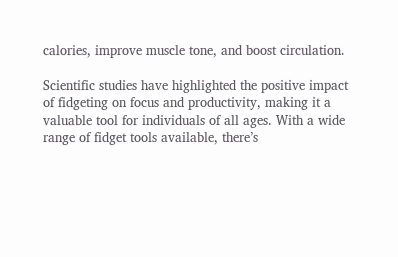calories, improve muscle tone, and boost circulation.

Scientific studies have highlighted the positive impact of fidgeting on focus and productivity, making it a valuable tool for individuals of all ages. With a wide range of fidget tools available, there’s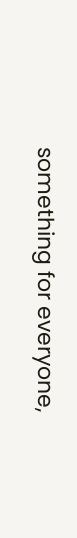something for everyone,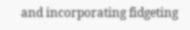and incorporating fidgeting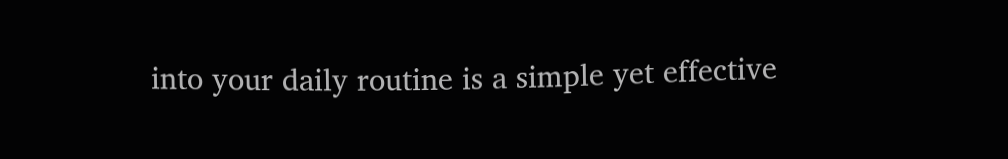into your daily routine is a simple yet effective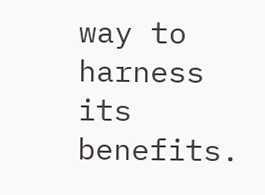way to harness its benefits.